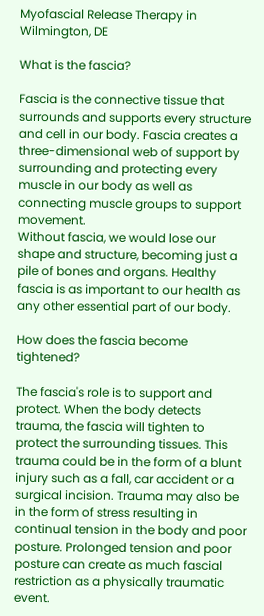Myofascial Release Therapy in Wilmington, DE

What is the fascia?

Fascia is the connective tissue that surrounds and supports every structure and cell in our body. Fascia creates a three-dimensional web of support by surrounding and protecting every muscle in our body as well as connecting muscle groups to support movement.
Without fascia, we would lose our shape and structure, becoming just a pile of bones and organs. Healthy fascia is as important to our health as any other essential part of our body.

How does the fascia become tightened?

The fascia's role is to support and protect. When the body detects trauma, the fascia will tighten to protect the surrounding tissues. This trauma could be in the form of a blunt injury such as a fall, car accident or a surgical incision. Trauma may also be in the form of stress resulting in continual tension in the body and poor posture. Prolonged tension and poor posture can create as much fascial restriction as a physically traumatic event.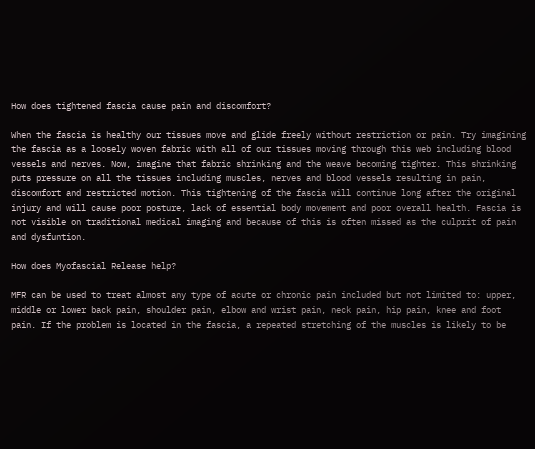How does tightened fascia cause pain and discomfort?

When the fascia is healthy our tissues move and glide freely without restriction or pain. Try imagining the fascia as a loosely woven fabric with all of our tissues moving through this web including blood vessels and nerves. Now, imagine that fabric shrinking and the weave becoming tighter. This shrinking puts pressure on all the tissues including muscles, nerves and blood vessels resulting in pain, discomfort and restricted motion. This tightening of the fascia will continue long after the original injury and will cause poor posture, lack of essential body movement and poor overall health. Fascia is not visible on traditional medical imaging and because of this is often missed as the culprit of pain and dysfuntion.

How does Myofascial Release help?

MFR can be used to treat almost any type of acute or chronic pain included but not limited to: upper, middle or lower back pain, shoulder pain, elbow and wrist pain, neck pain, hip pain, knee and foot pain. If the problem is located in the fascia, a repeated stretching of the muscles is likely to be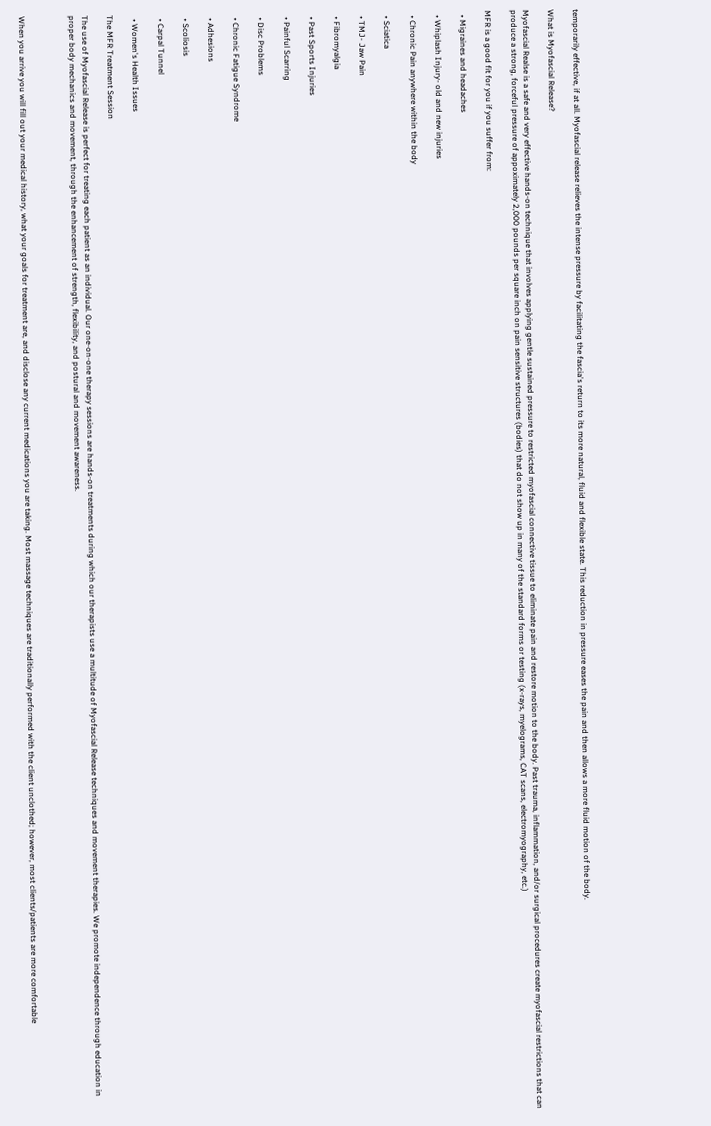temporarily effective, if at all. Myofascial release relieves the intense pressure by facilitating the fascia's return to its more natural, fluid and flexible state. This reduction in pressure eases the pain and then allows a more fluid motion of the body.

What is Myofascial Release?

Myofascial Realse is a safe and very effective hands-on technique that involves applying gentle sustained pressure to restricted myofascial connective tissue to eliminate pain and restore motion to the body. Past trauma, inflammation, and/or surgical procedures create myofascial restrictions that can produce a strong, forceful pressure of appoximately 2,000 pounds per square inch on pain sensitive structures (bodies) that do not show up in many of the standard forms or testing (x-rays, myelograms, CAT scans, electromyography, etc.)

MFR is a good fit for you if you suffer from:

  • Migraines and headaches

  • Whiplash Injury- old and new injuries

  • Chronic Pain anywhere within the body

  • Sciatica

  • TMJ- Jaw Pain

  • Fibromyalgia

  • Past Sports Injuries

  • Painful Scarring

  • Disc Problems

  • Chronic Fatigue Syndrome

  • Adhesions

  • Scoliosis

  • Carpal Tunnel

  • Women's Health Issues

The MFR Treatment Session

The use of Myofascial Release is perfect for treating each patient as an individual. Our one-on-one therapy sessions are hands-on treatments during which our therapists use a multitude of Myofascial Release techniques and movement therapies. We promote independence through education in proper body mechanics and movement, through the enhancement of strength, flexibility, and postural and movement awareness.



When you arrive you will fill out your medical history, what your goals for treatment are, and disclose any current medications you are taking. Most massage techniques are traditionally performed with the client unclothed; however, most clients/patients are more comfortable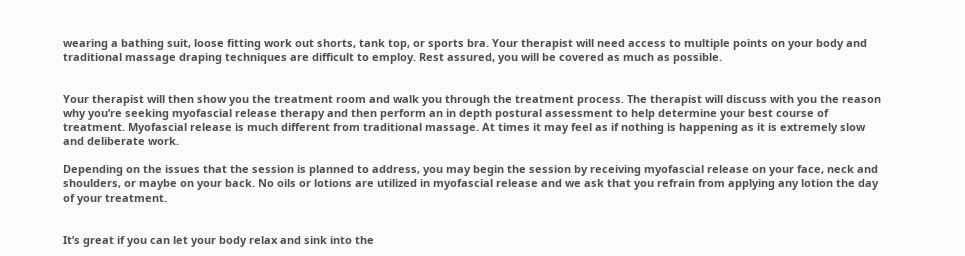wearing a bathing suit, loose fitting work out shorts, tank top, or sports bra. Your therapist will need access to multiple points on your body and traditional massage draping techniques are difficult to employ. Rest assured, you will be covered as much as possible.


Your therapist will then show you the treatment room and walk you through the treatment process. The therapist will discuss with you the reason why you’re seeking myofascial release therapy and then perform an in depth postural assessment to help determine your best course of treatment. Myofascial release is much different from traditional massage. At times it may feel as if nothing is happening as it is extremely slow and deliberate work.

Depending on the issues that the session is planned to address, you may begin the session by receiving myofascial release on your face, neck and shoulders, or maybe on your back. No oils or lotions are utilized in myofascial release and we ask that you refrain from applying any lotion the day of your treatment.


It’s great if you can let your body relax and sink into the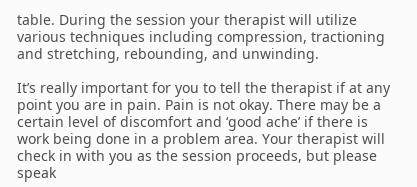table. During the session your therapist will utilize various techniques including compression, tractioning and stretching, rebounding, and unwinding.

It’s really important for you to tell the therapist if at any point you are in pain. Pain is not okay. There may be a certain level of discomfort and ‘good ache’ if there is work being done in a problem area. Your therapist will check in with you as the session proceeds, but please speak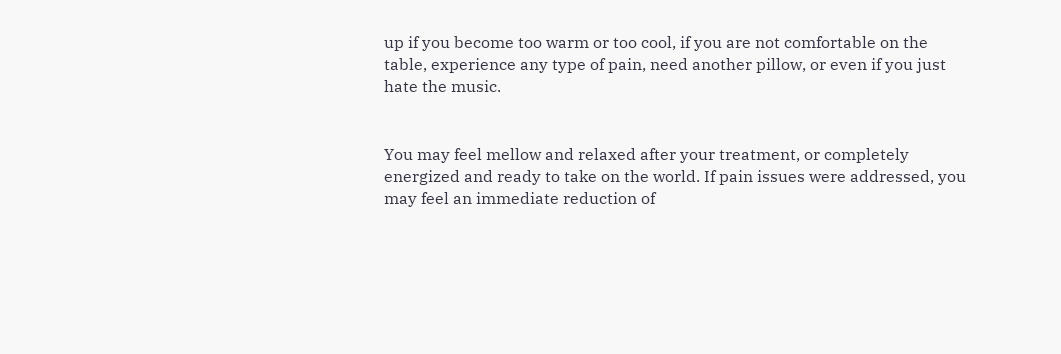up if you become too warm or too cool, if you are not comfortable on the table, experience any type of pain, need another pillow, or even if you just hate the music.


You may feel mellow and relaxed after your treatment, or completely energized and ready to take on the world. If pain issues were addressed, you may feel an immediate reduction of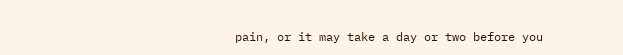pain, or it may take a day or two before you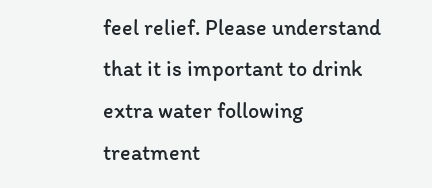feel relief. Please understand that it is important to drink extra water following treatment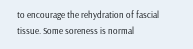to encourage the rehydration of fascial tissue. Some soreness is normal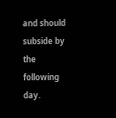and should subside by the following day.